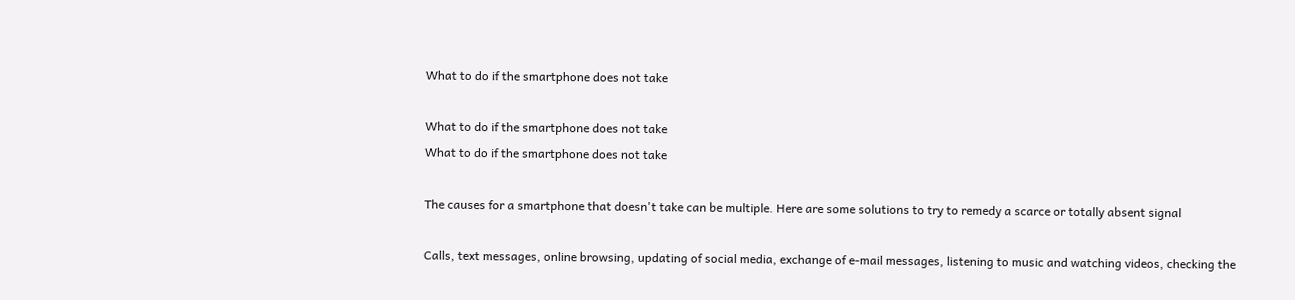What to do if the smartphone does not take

What to do if the smartphone does not take
What to do if the smartphone does not take

The causes for a smartphone that doesn't take can be multiple. Here are some solutions to try to remedy a scarce or totally absent signal

Calls, text messages, online browsing, updating of social media, exchange of e-mail messages, listening to music and watching videos, checking the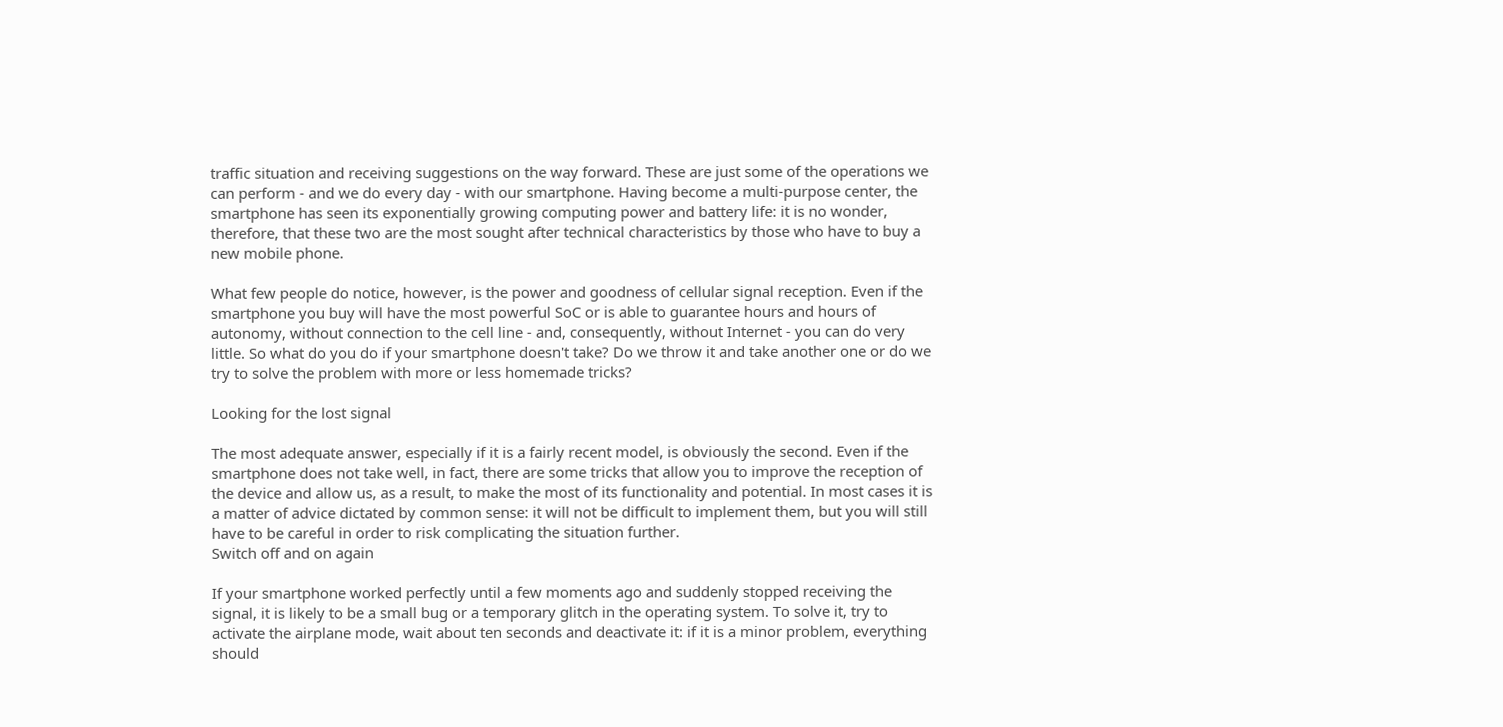traffic situation and receiving suggestions on the way forward. These are just some of the operations we can perform - and we do every day - with our smartphone. Having become a multi-purpose center, the smartphone has seen its exponentially growing computing power and battery life: it is no wonder, therefore, that these two are the most sought after technical characteristics by those who have to buy a new mobile phone.

What few people do notice, however, is the power and goodness of cellular signal reception. Even if the smartphone you buy will have the most powerful SoC or is able to guarantee hours and hours of autonomy, without connection to the cell line - and, consequently, without Internet - you can do very little. So what do you do if your smartphone doesn't take? Do we throw it and take another one or do we try to solve the problem with more or less homemade tricks?

Looking for the lost signal

The most adequate answer, especially if it is a fairly recent model, is obviously the second. Even if the smartphone does not take well, in fact, there are some tricks that allow you to improve the reception of the device and allow us, as a result, to make the most of its functionality and potential. In most cases it is a matter of advice dictated by common sense: it will not be difficult to implement them, but you will still have to be careful in order to risk complicating the situation further.
Switch off and on again

If your smartphone worked perfectly until a few moments ago and suddenly stopped receiving the signal, it is likely to be a small bug or a temporary glitch in the operating system. To solve it, try to activate the airplane mode, wait about ten seconds and deactivate it: if it is a minor problem, everything should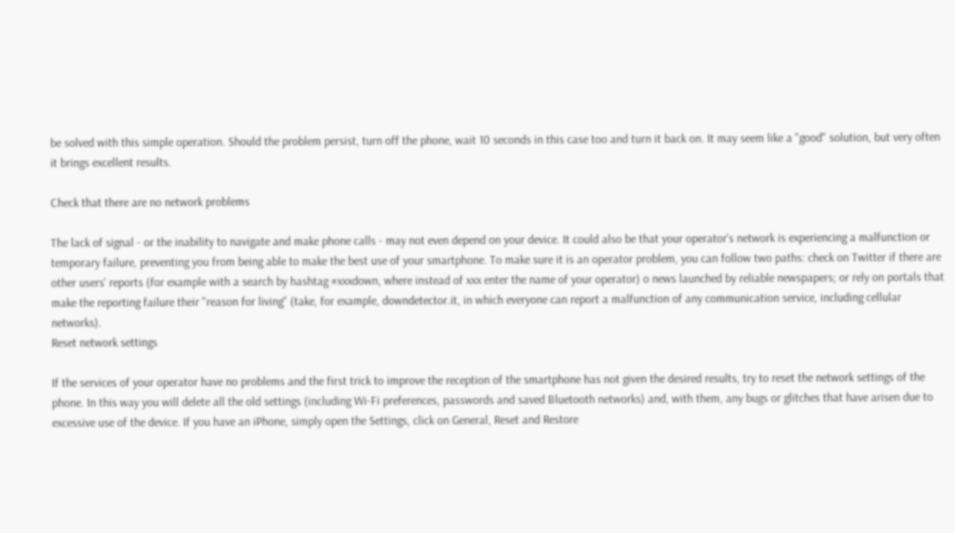be solved with this simple operation. Should the problem persist, turn off the phone, wait 10 seconds in this case too and turn it back on. It may seem like a "good" solution, but very often it brings excellent results.

Check that there are no network problems

The lack of signal - or the inability to navigate and make phone calls - may not even depend on your device. It could also be that your operator's network is experiencing a malfunction or temporary failure, preventing you from being able to make the best use of your smartphone. To make sure it is an operator problem, you can follow two paths: check on Twitter if there are other users' reports (for example with a search by hashtag #xxxdown, where instead of xxx enter the name of your operator) o news launched by reliable newspapers; or rely on portals that make the reporting failure their "reason for living" (take, for example, downdetector.it, in which everyone can report a malfunction of any communication service, including cellular networks).
Reset network settings

If the services of your operator have no problems and the first trick to improve the reception of the smartphone has not given the desired results, try to reset the network settings of the phone. In this way you will delete all the old settings (including Wi-Fi preferences, passwords and saved Bluetooth networks) and, with them, any bugs or glitches that have arisen due to excessive use of the device. If you have an iPhone, simply open the Settings, click on General, Reset and Restore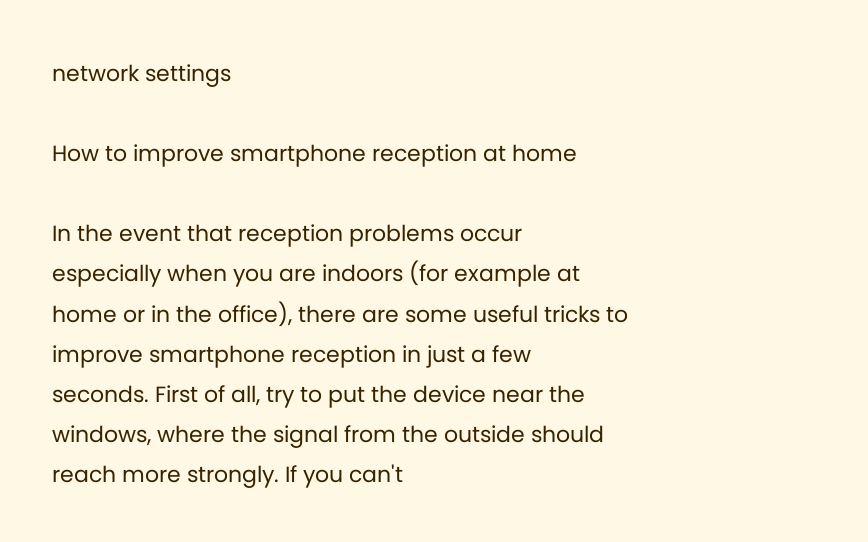network settings

How to improve smartphone reception at home

In the event that reception problems occur especially when you are indoors (for example at home or in the office), there are some useful tricks to improve smartphone reception in just a few seconds. First of all, try to put the device near the windows, where the signal from the outside should reach more strongly. If you can't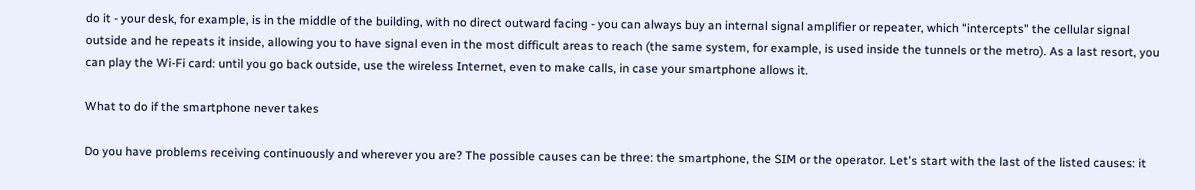do it - your desk, for example, is in the middle of the building, with no direct outward facing - you can always buy an internal signal amplifier or repeater, which "intercepts" the cellular signal outside and he repeats it inside, allowing you to have signal even in the most difficult areas to reach (the same system, for example, is used inside the tunnels or the metro). As a last resort, you can play the Wi-Fi card: until you go back outside, use the wireless Internet, even to make calls, in case your smartphone allows it.

What to do if the smartphone never takes

Do you have problems receiving continuously and wherever you are? The possible causes can be three: the smartphone, the SIM or the operator. Let's start with the last of the listed causes: it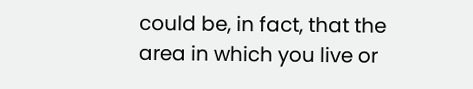could be, in fact, that the area in which you live or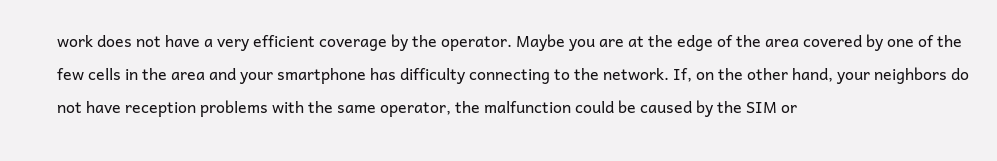work does not have a very efficient coverage by the operator. Maybe you are at the edge of the area covered by one of the few cells in the area and your smartphone has difficulty connecting to the network. If, on the other hand, your neighbors do not have reception problems with the same operator, the malfunction could be caused by the SIM or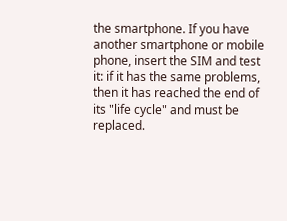the smartphone. If you have another smartphone or mobile phone, insert the SIM and test it: if it has the same problems, then it has reached the end of its "life cycle" and must be replaced.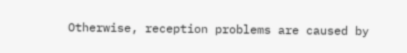Otherwise, reception problems are caused by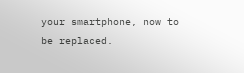your smartphone, now to be replaced.